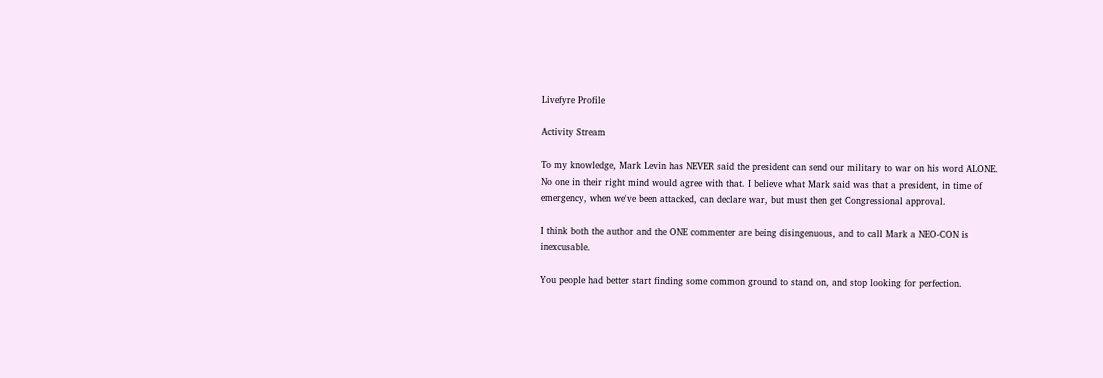Livefyre Profile

Activity Stream

To my knowledge, Mark Levin has NEVER said the president can send our military to war on his word ALONE. No one in their right mind would agree with that. I believe what Mark said was that a president, in time of emergency, when we've been attacked, can declare war, but must then get Congressional approval.

I think both the author and the ONE commenter are being disingenuous, and to call Mark a NEO-CON is inexcusable.

You people had better start finding some common ground to stand on, and stop looking for perfection.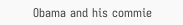Obama and his commie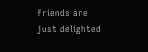friends are just delighted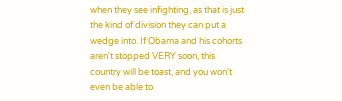when they see infighting, as that is just the kind of division they can put a wedge into. If Obama and his cohorts aren't stopped VERY soon, this country will be toast, and you won't even be able to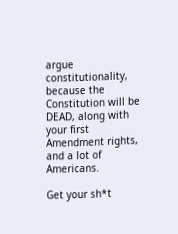argue constitutionality, because the Constitution will be DEAD, along with your first Amendment rights, and a lot of Americans.

Get your sh*t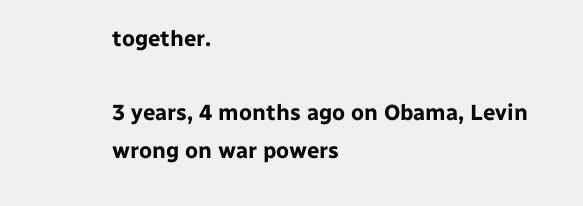together.

3 years, 4 months ago on Obama, Levin wrong on war powers